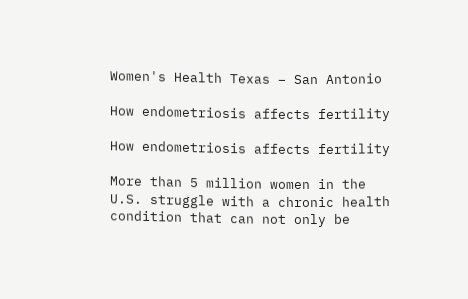Women's Health Texas – San Antonio

How endometriosis affects fertility

How endometriosis affects fertility

More than 5 million women in the U.S. struggle with a chronic health condition that can not only be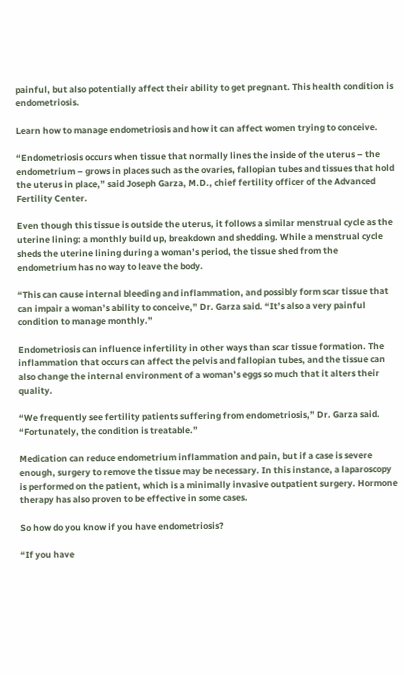painful, but also potentially affect their ability to get pregnant. This health condition is endometriosis.

Learn how to manage endometriosis and how it can affect women trying to conceive.

“Endometriosis occurs when tissue that normally lines the inside of the uterus – the endometrium – grows in places such as the ovaries, fallopian tubes and tissues that hold the uterus in place,” said Joseph Garza, M.D., chief fertility officer of the Advanced Fertility Center.

Even though this tissue is outside the uterus, it follows a similar menstrual cycle as the uterine lining: a monthly build up, breakdown and shedding. While a menstrual cycle sheds the uterine lining during a woman’s period, the tissue shed from the endometrium has no way to leave the body.

“This can cause internal bleeding and inflammation, and possibly form scar tissue that can impair a woman’s ability to conceive,” Dr. Garza said. “It’s also a very painful condition to manage monthly.”

Endometriosis can influence infertility in other ways than scar tissue formation. The inflammation that occurs can affect the pelvis and fallopian tubes, and the tissue can also change the internal environment of a woman’s eggs so much that it alters their quality.

“We frequently see fertility patients suffering from endometriosis,” Dr. Garza said. “Fortunately, the condition is treatable.”

Medication can reduce endometrium inflammation and pain, but if a case is severe enough, surgery to remove the tissue may be necessary. In this instance, a laparoscopy is performed on the patient, which is a minimally invasive outpatient surgery. Hormone therapy has also proven to be effective in some cases.

So how do you know if you have endometriosis?

“If you have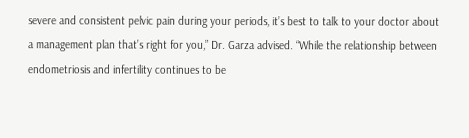severe and consistent pelvic pain during your periods, it’s best to talk to your doctor about a management plan that’s right for you,” Dr. Garza advised. “While the relationship between endometriosis and infertility continues to be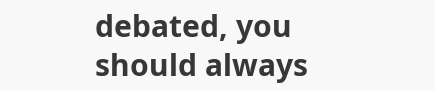debated, you should always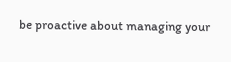be proactive about managing your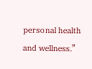personal health and wellness.”